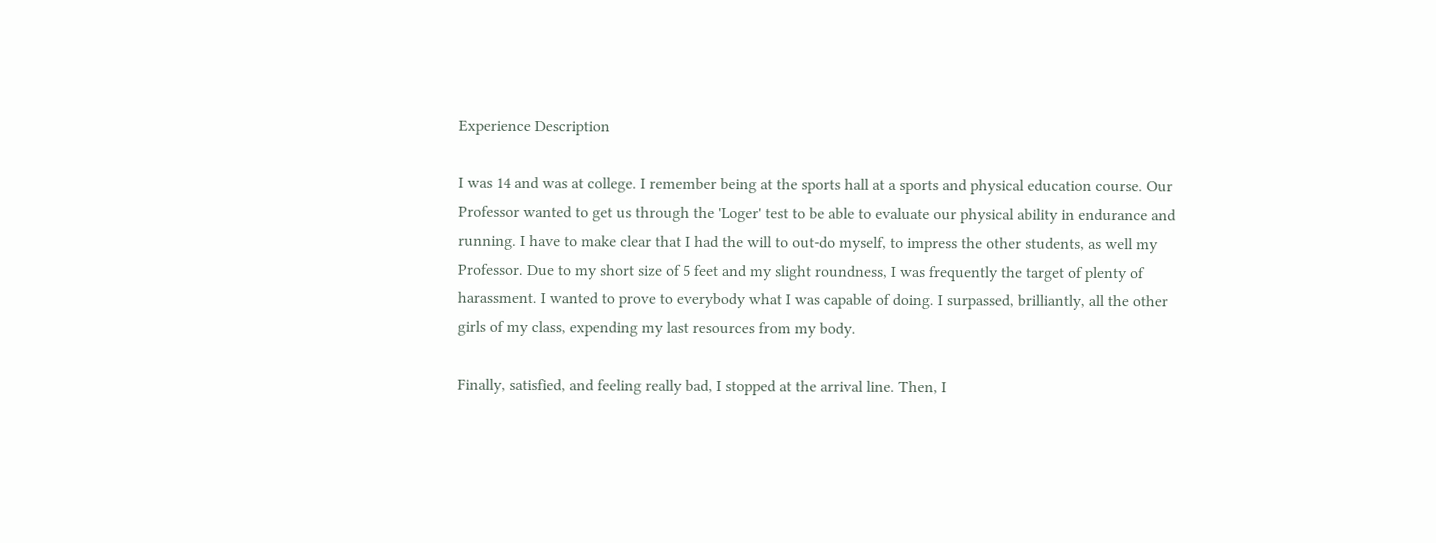Experience Description

I was 14 and was at college. I remember being at the sports hall at a sports and physical education course. Our Professor wanted to get us through the 'Loger' test to be able to evaluate our physical ability in endurance and running. I have to make clear that I had the will to out-do myself, to impress the other students, as well my Professor. Due to my short size of 5 feet and my slight roundness, I was frequently the target of plenty of harassment. I wanted to prove to everybody what I was capable of doing. I surpassed, brilliantly, all the other girls of my class, expending my last resources from my body.

Finally, satisfied, and feeling really bad, I stopped at the arrival line. Then, I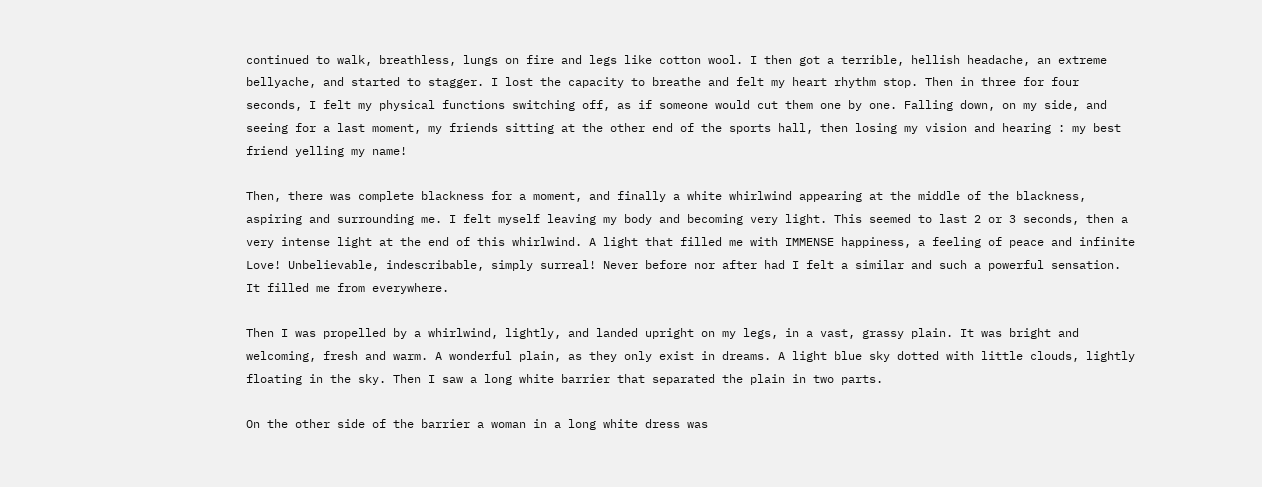continued to walk, breathless, lungs on fire and legs like cotton wool. I then got a terrible, hellish headache, an extreme bellyache, and started to stagger. I lost the capacity to breathe and felt my heart rhythm stop. Then in three for four seconds, I felt my physical functions switching off, as if someone would cut them one by one. Falling down, on my side, and seeing for a last moment, my friends sitting at the other end of the sports hall, then losing my vision and hearing : my best friend yelling my name!

Then, there was complete blackness for a moment, and finally a white whirlwind appearing at the middle of the blackness, aspiring and surrounding me. I felt myself leaving my body and becoming very light. This seemed to last 2 or 3 seconds, then a very intense light at the end of this whirlwind. A light that filled me with IMMENSE happiness, a feeling of peace and infinite Love! Unbelievable, indescribable, simply surreal! Never before nor after had I felt a similar and such a powerful sensation. It filled me from everywhere.

Then I was propelled by a whirlwind, lightly, and landed upright on my legs, in a vast, grassy plain. It was bright and welcoming, fresh and warm. A wonderful plain, as they only exist in dreams. A light blue sky dotted with little clouds, lightly floating in the sky. Then I saw a long white barrier that separated the plain in two parts.

On the other side of the barrier a woman in a long white dress was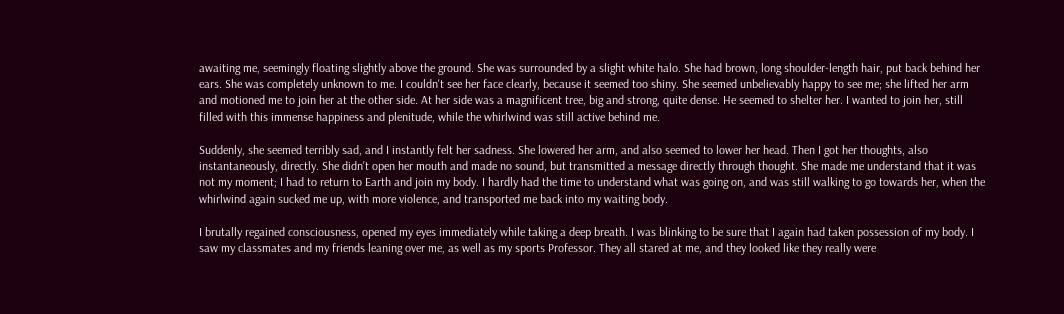awaiting me, seemingly floating slightly above the ground. She was surrounded by a slight white halo. She had brown, long shoulder-length hair, put back behind her ears. She was completely unknown to me. I couldn't see her face clearly, because it seemed too shiny. She seemed unbelievably happy to see me; she lifted her arm and motioned me to join her at the other side. At her side was a magnificent tree, big and strong, quite dense. He seemed to shelter her. I wanted to join her, still filled with this immense happiness and plenitude, while the whirlwind was still active behind me.

Suddenly, she seemed terribly sad, and I instantly felt her sadness. She lowered her arm, and also seemed to lower her head. Then I got her thoughts, also instantaneously, directly. She didn't open her mouth and made no sound, but transmitted a message directly through thought. She made me understand that it was not my moment; I had to return to Earth and join my body. I hardly had the time to understand what was going on, and was still walking to go towards her, when the whirlwind again sucked me up, with more violence, and transported me back into my waiting body.

I brutally regained consciousness, opened my eyes immediately while taking a deep breath. I was blinking to be sure that I again had taken possession of my body. I saw my classmates and my friends leaning over me, as well as my sports Professor. They all stared at me, and they looked like they really were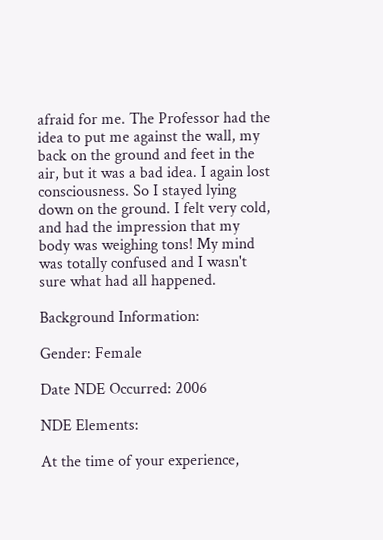afraid for me. The Professor had the idea to put me against the wall, my back on the ground and feet in the air, but it was a bad idea. I again lost consciousness. So I stayed lying down on the ground. I felt very cold, and had the impression that my body was weighing tons! My mind was totally confused and I wasn't sure what had all happened.

Background Information:

Gender: Female

Date NDE Occurred: 2006

NDE Elements:

At the time of your experience,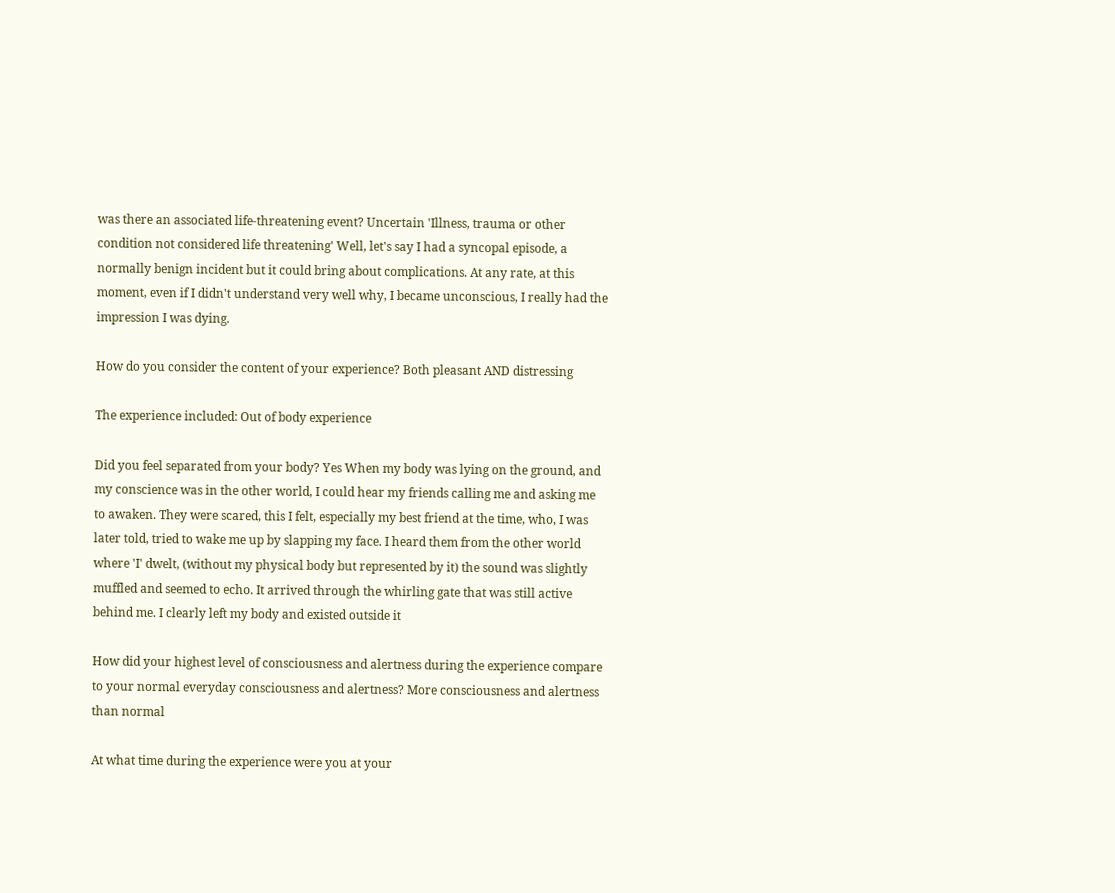was there an associated life-threatening event? Uncertain 'Illness, trauma or other condition not considered life threatening' Well, let's say I had a syncopal episode, a normally benign incident but it could bring about complications. At any rate, at this moment, even if I didn't understand very well why, I became unconscious, I really had the impression I was dying.

How do you consider the content of your experience? Both pleasant AND distressing

The experience included: Out of body experience

Did you feel separated from your body? Yes When my body was lying on the ground, and my conscience was in the other world, I could hear my friends calling me and asking me to awaken. They were scared, this I felt, especially my best friend at the time, who, I was later told, tried to wake me up by slapping my face. I heard them from the other world where 'I' dwelt, (without my physical body but represented by it) the sound was slightly muffled and seemed to echo. It arrived through the whirling gate that was still active behind me. I clearly left my body and existed outside it

How did your highest level of consciousness and alertness during the experience compare to your normal everyday consciousness and alertness? More consciousness and alertness than normal

At what time during the experience were you at your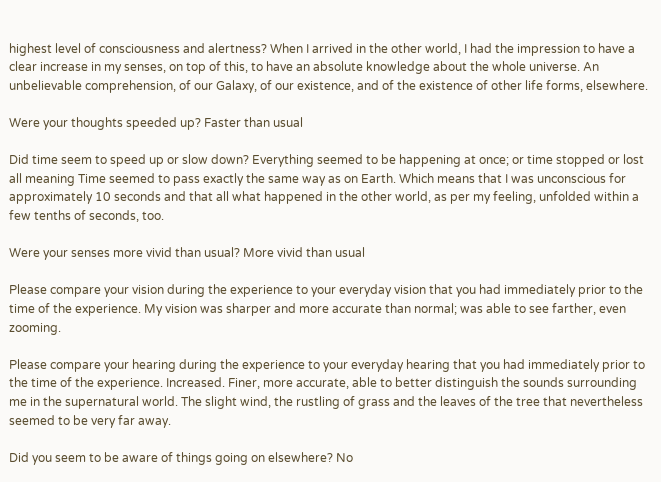highest level of consciousness and alertness? When I arrived in the other world, I had the impression to have a clear increase in my senses, on top of this, to have an absolute knowledge about the whole universe. An unbelievable comprehension, of our Galaxy, of our existence, and of the existence of other life forms, elsewhere.

Were your thoughts speeded up? Faster than usual

Did time seem to speed up or slow down? Everything seemed to be happening at once; or time stopped or lost all meaning Time seemed to pass exactly the same way as on Earth. Which means that I was unconscious for approximately 10 seconds and that all what happened in the other world, as per my feeling, unfolded within a few tenths of seconds, too.

Were your senses more vivid than usual? More vivid than usual

Please compare your vision during the experience to your everyday vision that you had immediately prior to the time of the experience. My vision was sharper and more accurate than normal; was able to see farther, even zooming.

Please compare your hearing during the experience to your everyday hearing that you had immediately prior to the time of the experience. Increased. Finer, more accurate, able to better distinguish the sounds surrounding me in the supernatural world. The slight wind, the rustling of grass and the leaves of the tree that nevertheless seemed to be very far away.

Did you seem to be aware of things going on elsewhere? No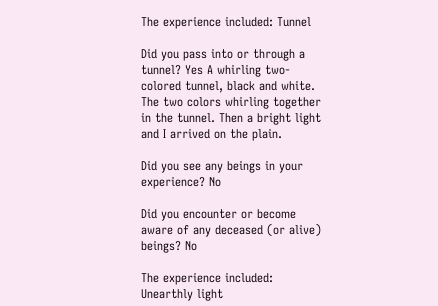The experience included: Tunnel

Did you pass into or through a tunnel? Yes A whirling two-colored tunnel, black and white. The two colors whirling together in the tunnel. Then a bright light and I arrived on the plain.

Did you see any beings in your experience? No

Did you encounter or become aware of any deceased (or alive) beings? No

The experience included: Unearthly light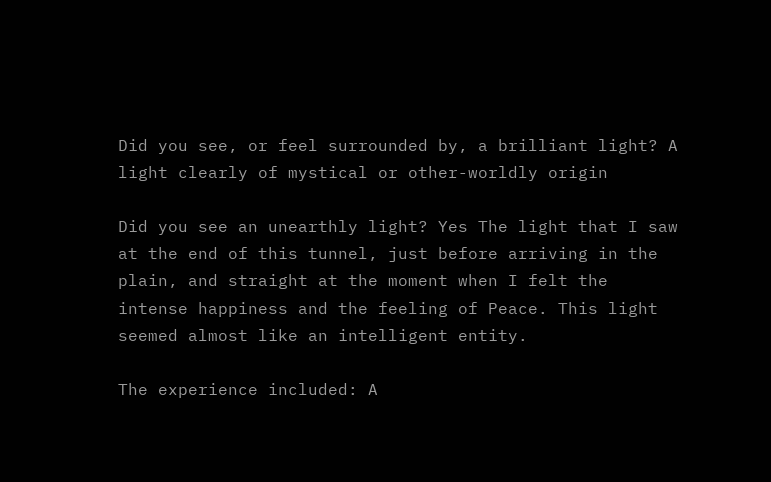Did you see, or feel surrounded by, a brilliant light? A light clearly of mystical or other-worldly origin

Did you see an unearthly light? Yes The light that I saw at the end of this tunnel, just before arriving in the plain, and straight at the moment when I felt the intense happiness and the feeling of Peace. This light seemed almost like an intelligent entity.

The experience included: A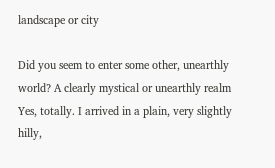landscape or city

Did you seem to enter some other, unearthly world? A clearly mystical or unearthly realm Yes, totally. I arrived in a plain, very slightly hilly,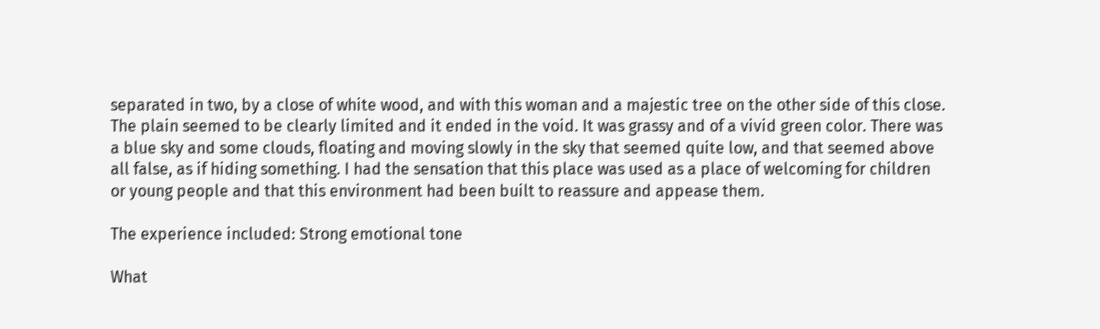separated in two, by a close of white wood, and with this woman and a majestic tree on the other side of this close. The plain seemed to be clearly limited and it ended in the void. It was grassy and of a vivid green color. There was a blue sky and some clouds, floating and moving slowly in the sky that seemed quite low, and that seemed above all false, as if hiding something. I had the sensation that this place was used as a place of welcoming for children or young people and that this environment had been built to reassure and appease them.

The experience included: Strong emotional tone

What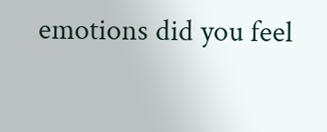emotions did you feel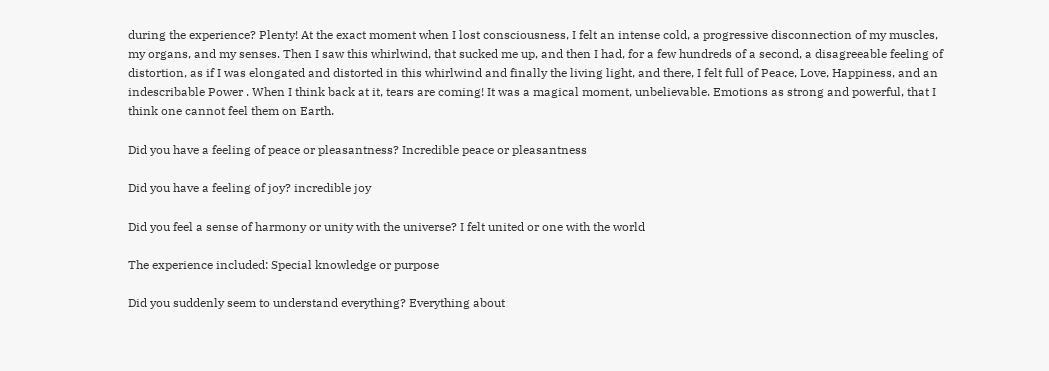during the experience? Plenty! At the exact moment when I lost consciousness, I felt an intense cold, a progressive disconnection of my muscles, my organs, and my senses. Then I saw this whirlwind, that sucked me up, and then I had, for a few hundreds of a second, a disagreeable feeling of distortion, as if I was elongated and distorted in this whirlwind and finally the living light, and there, I felt full of Peace, Love, Happiness, and an indescribable Power . When I think back at it, tears are coming! It was a magical moment, unbelievable. Emotions as strong and powerful, that I think one cannot feel them on Earth.

Did you have a feeling of peace or pleasantness? Incredible peace or pleasantness

Did you have a feeling of joy? incredible joy

Did you feel a sense of harmony or unity with the universe? I felt united or one with the world

The experience included: Special knowledge or purpose

Did you suddenly seem to understand everything? Everything about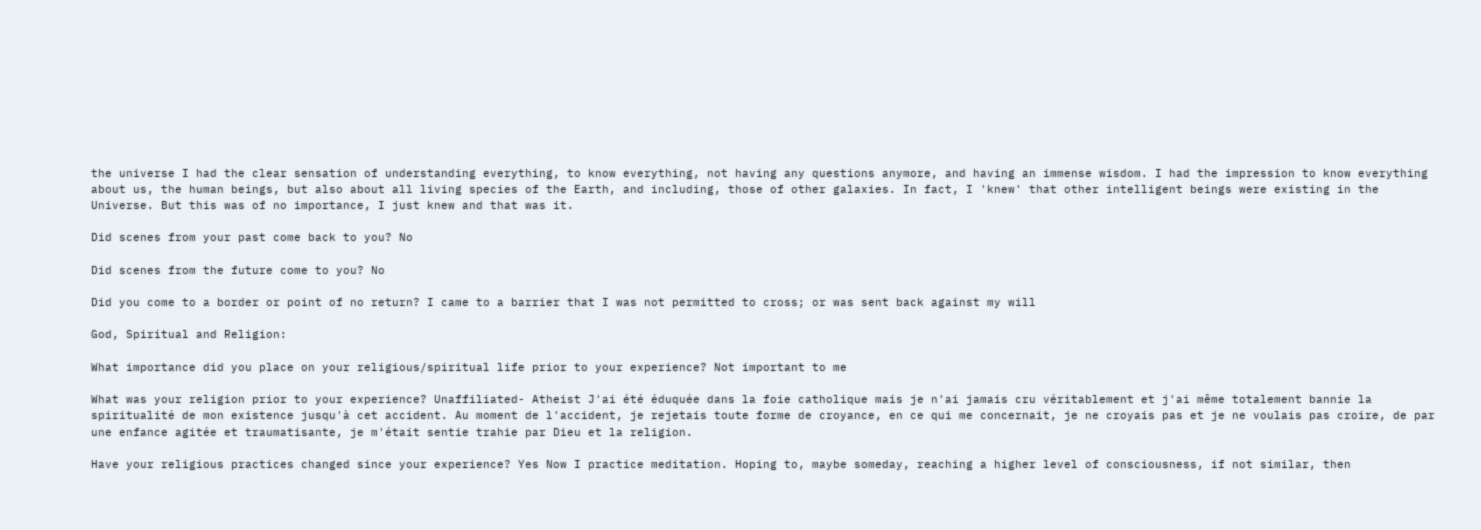the universe I had the clear sensation of understanding everything, to know everything, not having any questions anymore, and having an immense wisdom. I had the impression to know everything about us, the human beings, but also about all living species of the Earth, and including, those of other galaxies. In fact, I 'knew' that other intelligent beings were existing in the Universe. But this was of no importance, I just knew and that was it.

Did scenes from your past come back to you? No

Did scenes from the future come to you? No

Did you come to a border or point of no return? I came to a barrier that I was not permitted to cross; or was sent back against my will

God, Spiritual and Religion:

What importance did you place on your religious/spiritual life prior to your experience? Not important to me

What was your religion prior to your experience? Unaffiliated- Atheist J'ai été éduquée dans la foie catholique mais je n'ai jamais cru véritablement et j'ai même totalement bannie la spiritualité de mon existence jusqu'à cet accident. Au moment de l'accident, je rejetais toute forme de croyance, en ce qui me concernait, je ne croyais pas et je ne voulais pas croire, de par une enfance agitée et traumatisante, je m'était sentie trahie par Dieu et la religion.

Have your religious practices changed since your experience? Yes Now I practice meditation. Hoping to, maybe someday, reaching a higher level of consciousness, if not similar, then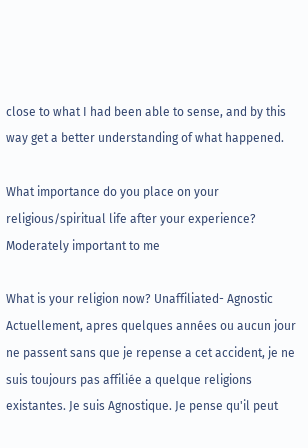close to what I had been able to sense, and by this way get a better understanding of what happened.

What importance do you place on your religious/spiritual life after your experience? Moderately important to me

What is your religion now? Unaffiliated- Agnostic Actuellement, apres quelques années ou aucun jour ne passent sans que je repense a cet accident, je ne suis toujours pas affiliée a quelque religions existantes. Je suis Agnostique. Je pense qu'il peut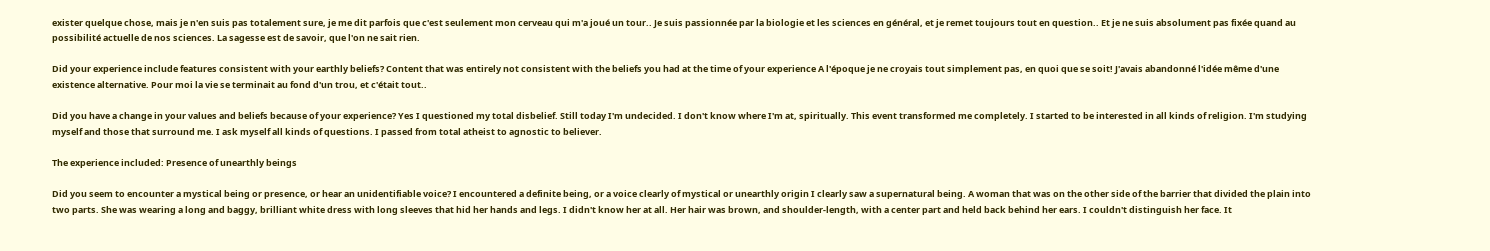exister quelque chose, mais je n'en suis pas totalement sure, je me dit parfois que c'est seulement mon cerveau qui m'a joué un tour.. Je suis passionnée par la biologie et les sciences en général, et je remet toujours tout en question.. Et je ne suis absolument pas fixée quand au possibilité actuelle de nos sciences. La sagesse est de savoir, que l'on ne sait rien.

Did your experience include features consistent with your earthly beliefs? Content that was entirely not consistent with the beliefs you had at the time of your experience A l'époque je ne croyais tout simplement pas, en quoi que se soit! J'avais abandonné l'idée même d'une existence alternative. Pour moi la vie se terminait au fond d'un trou, et c'était tout..

Did you have a change in your values and beliefs because of your experience? Yes I questioned my total disbelief. Still today I'm undecided. I don't know where I'm at, spiritually. This event transformed me completely. I started to be interested in all kinds of religion. I'm studying myself and those that surround me. I ask myself all kinds of questions. I passed from total atheist to agnostic to believer.

The experience included: Presence of unearthly beings

Did you seem to encounter a mystical being or presence, or hear an unidentifiable voice? I encountered a definite being, or a voice clearly of mystical or unearthly origin I clearly saw a supernatural being. A woman that was on the other side of the barrier that divided the plain into two parts. She was wearing a long and baggy, brilliant white dress with long sleeves that hid her hands and legs. I didn't know her at all. Her hair was brown, and shoulder-length, with a center part and held back behind her ears. I couldn't distinguish her face. It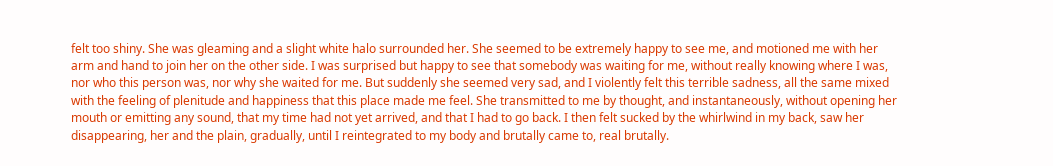felt too shiny. She was gleaming and a slight white halo surrounded her. She seemed to be extremely happy to see me, and motioned me with her arm and hand to join her on the other side. I was surprised but happy to see that somebody was waiting for me, without really knowing where I was, nor who this person was, nor why she waited for me. But suddenly she seemed very sad, and I violently felt this terrible sadness, all the same mixed with the feeling of plenitude and happiness that this place made me feel. She transmitted to me by thought, and instantaneously, without opening her mouth or emitting any sound, that my time had not yet arrived, and that I had to go back. I then felt sucked by the whirlwind in my back, saw her disappearing, her and the plain, gradually, until I reintegrated to my body and brutally came to, real brutally.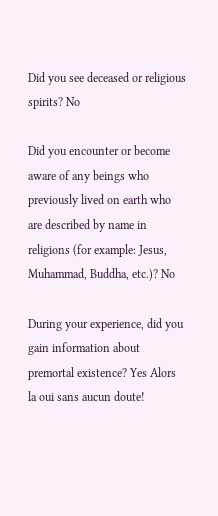Did you see deceased or religious spirits? No

Did you encounter or become aware of any beings who previously lived on earth who are described by name in religions (for example: Jesus, Muhammad, Buddha, etc.)? No

During your experience, did you gain information about premortal existence? Yes Alors la oui sans aucun doute!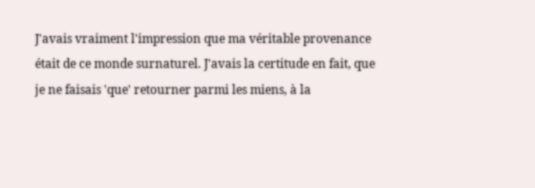J'avais vraiment l'impression que ma véritable provenance était de ce monde surnaturel. J'avais la certitude en fait, que je ne faisais 'que' retourner parmi les miens, à la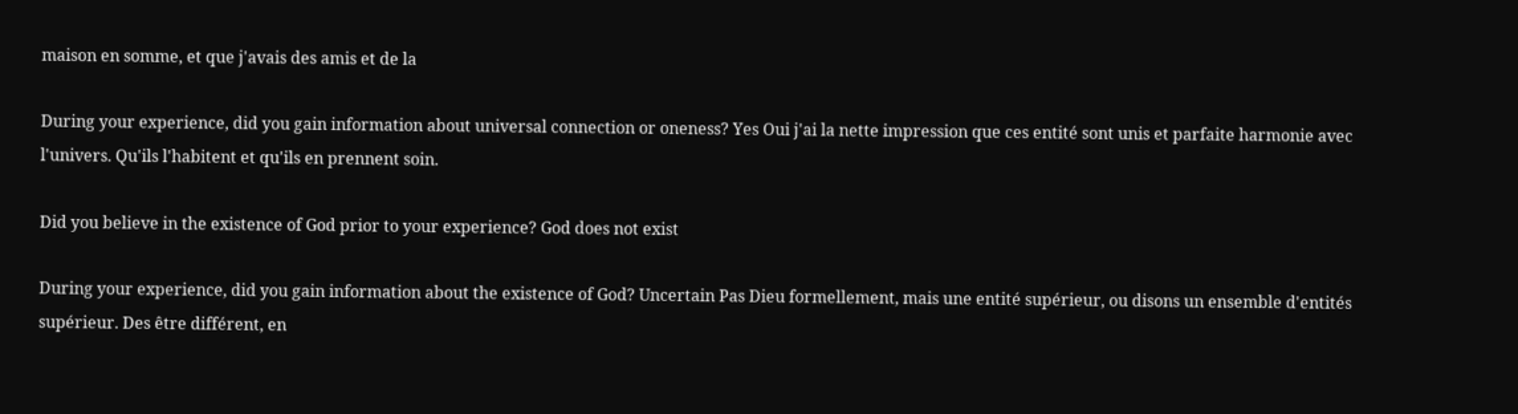maison en somme, et que j'avais des amis et de la

During your experience, did you gain information about universal connection or oneness? Yes Oui j'ai la nette impression que ces entité sont unis et parfaite harmonie avec l'univers. Qu'ils l'habitent et qu'ils en prennent soin.

Did you believe in the existence of God prior to your experience? God does not exist

During your experience, did you gain information about the existence of God? Uncertain Pas Dieu formellement, mais une entité supérieur, ou disons un ensemble d'entités supérieur. Des être différent, en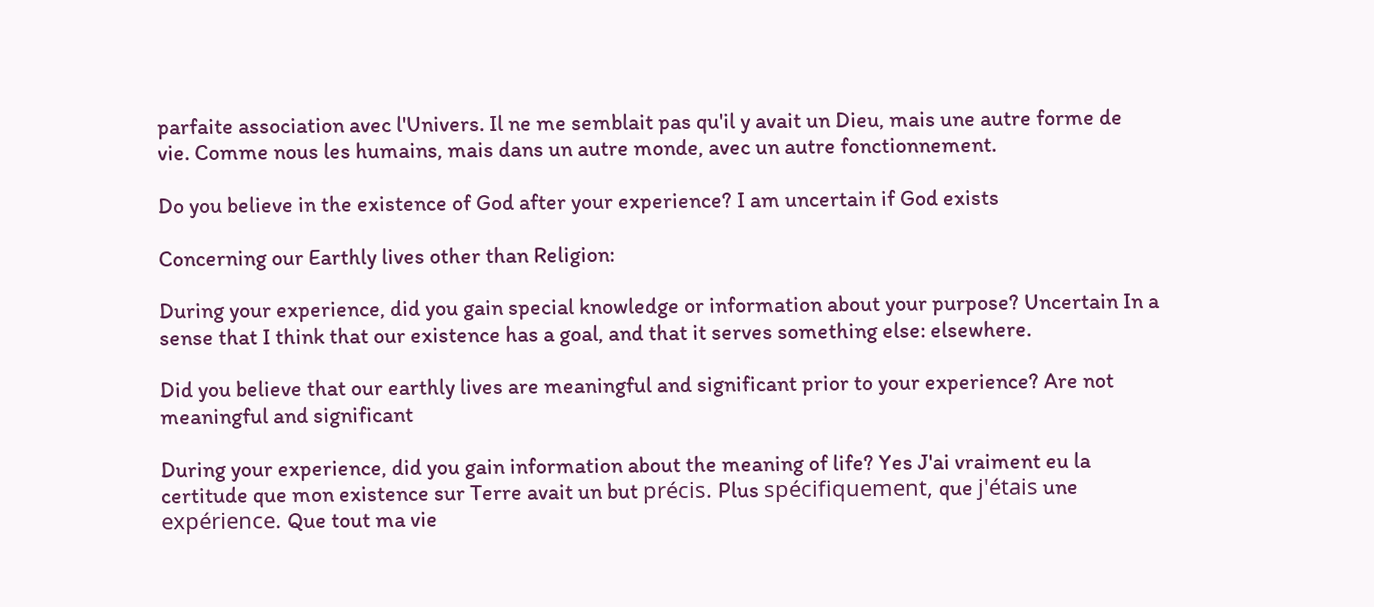parfaite association avec l'Univers. Il ne me semblait pas qu'il y avait un Dieu, mais une autre forme de vie. Comme nous les humains, mais dans un autre monde, avec un autre fonctionnement.

Do you believe in the existence of God after your experience? I am uncertain if God exists

Concerning our Earthly lives other than Religion:

During your experience, did you gain special knowledge or information about your purpose? Uncertain In a sense that I think that our existence has a goal, and that it serves something else: elsewhere.

Did you believe that our earthly lives are meaningful and significant prior to your experience? Are not meaningful and significant

During your experience, did you gain information about the meaning of life? Yes J'ai vraiment eu la certitude que mon existence sur Terre avait un but précis. Plus spécifiquement, que j'étais une expérience. Que tout ma vie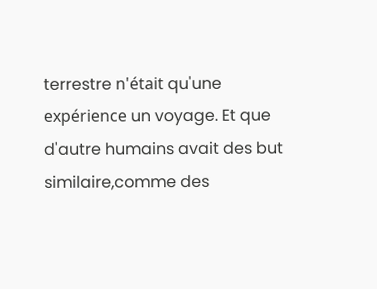terrestre n'était qu'une expérience un voyage. Et que d'autre humains avait des but similaire,comme des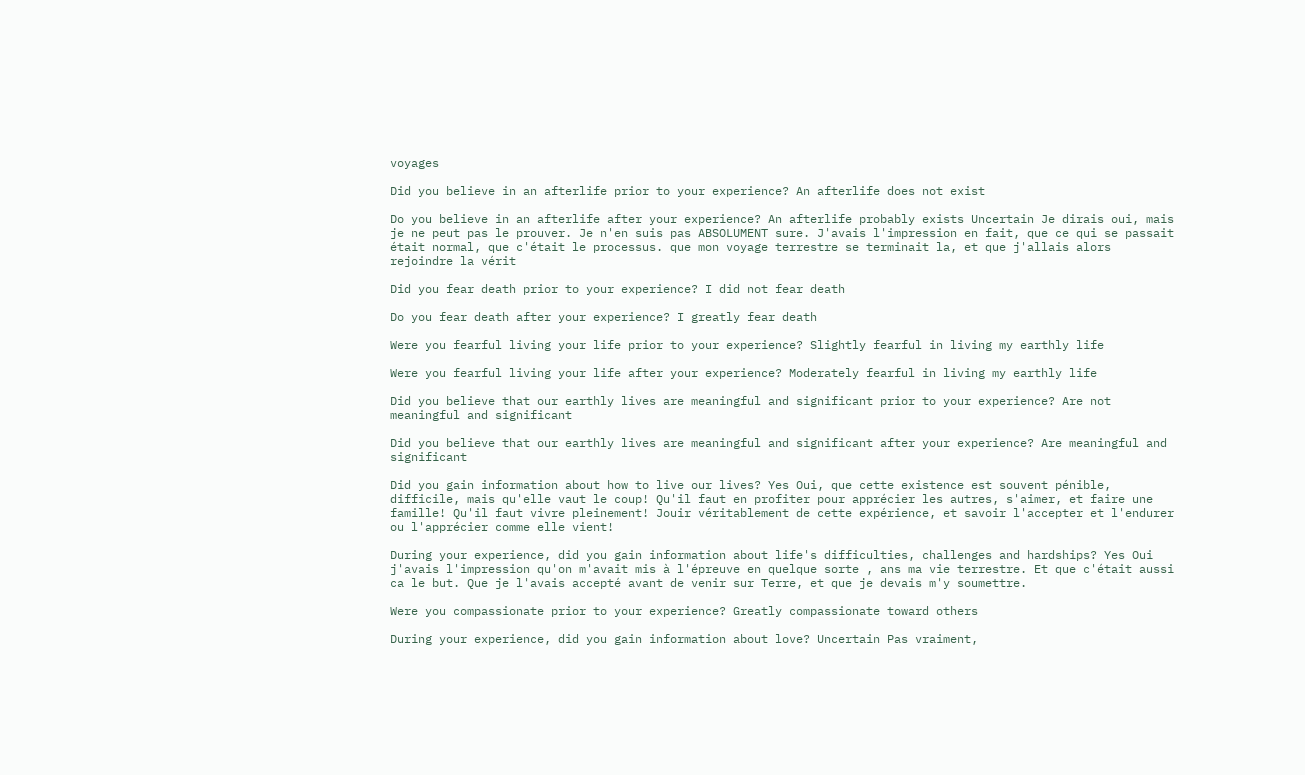voyages

Did you believe in an afterlife prior to your experience? An afterlife does not exist

Do you believe in an afterlife after your experience? An afterlife probably exists Uncertain Je dirais oui, mais je ne peut pas le prouver. Je n'en suis pas ABSOLUMENT sure. J'avais l'impression en fait, que ce qui se passait était normal, que c'était le processus. que mon voyage terrestre se terminait la, et que j'allais alors rejoindre la vérit

Did you fear death prior to your experience? I did not fear death

Do you fear death after your experience? I greatly fear death

Were you fearful living your life prior to your experience? Slightly fearful in living my earthly life

Were you fearful living your life after your experience? Moderately fearful in living my earthly life

Did you believe that our earthly lives are meaningful and significant prior to your experience? Are not meaningful and significant

Did you believe that our earthly lives are meaningful and significant after your experience? Are meaningful and significant

Did you gain information about how to live our lives? Yes Oui, que cette existence est souvent pénible, difficile, mais qu'elle vaut le coup! Qu'il faut en profiter pour apprécier les autres, s'aimer, et faire une famille! Qu'il faut vivre pleinement! Jouir véritablement de cette expérience, et savoir l'accepter et l'endurer ou l'apprécier comme elle vient!

During your experience, did you gain information about life's difficulties, challenges and hardships? Yes Oui j'avais l'impression qu'on m'avait mis à l'épreuve en quelque sorte , ans ma vie terrestre. Et que c'était aussi ca le but. Que je l'avais accepté avant de venir sur Terre, et que je devais m'y soumettre.

Were you compassionate prior to your experience? Greatly compassionate toward others

During your experience, did you gain information about love? Uncertain Pas vraiment,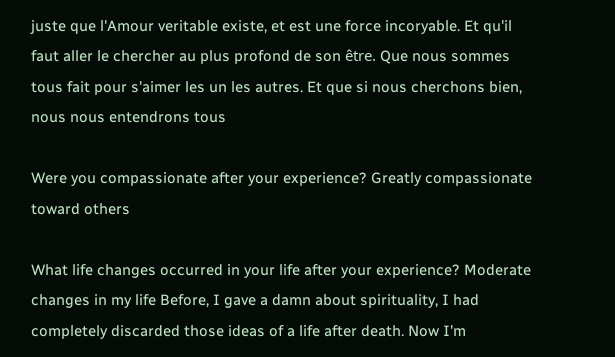juste que l'Amour veritable existe, et est une force incoryable. Et qu'il faut aller le chercher au plus profond de son être. Que nous sommes tous fait pour s'aimer les un les autres. Et que si nous cherchons bien, nous nous entendrons tous

Were you compassionate after your experience? Greatly compassionate toward others

What life changes occurred in your life after your experience? Moderate changes in my life Before, I gave a damn about spirituality, I had completely discarded those ideas of a life after death. Now I'm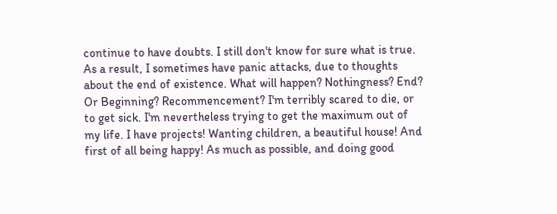continue to have doubts. I still don't know for sure what is true. As a result, I sometimes have panic attacks, due to thoughts about the end of existence. What will happen? Nothingness? End? Or Beginning? Recommencement? I'm terribly scared to die, or to get sick. I'm nevertheless trying to get the maximum out of my life. I have projects! Wanting children, a beautiful house! And first of all being happy! As much as possible, and doing good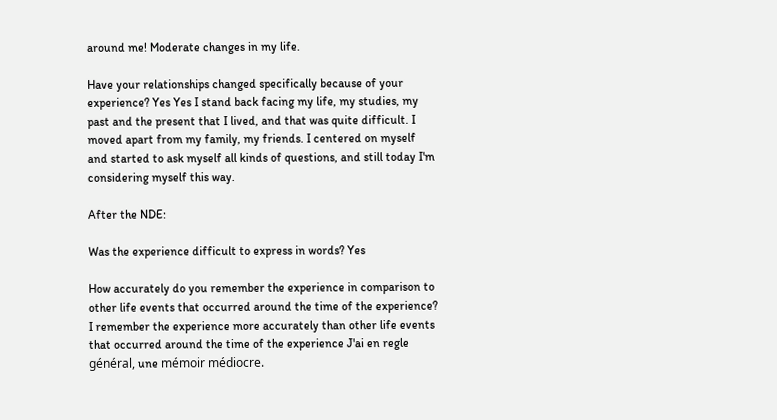around me! Moderate changes in my life.

Have your relationships changed specifically because of your experience? Yes Yes I stand back facing my life, my studies, my past and the present that I lived, and that was quite difficult. I moved apart from my family, my friends. I centered on myself and started to ask myself all kinds of questions, and still today I'm considering myself this way.

After the NDE:

Was the experience difficult to express in words? Yes

How accurately do you remember the experience in comparison to other life events that occurred around the time of the experience? I remember the experience more accurately than other life events that occurred around the time of the experience J'ai en regle général, une mémoir médiocre.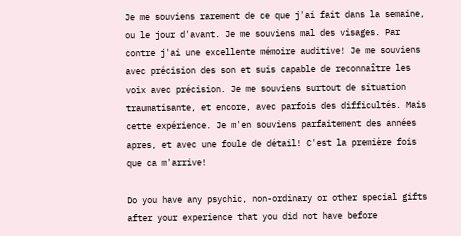Je me souviens rarement de ce que j'ai fait dans la semaine, ou le jour d'avant. Je me souviens mal des visages. Par contre j'ai une excellente mémoire auditive! Je me souviens avec précision des son et suis capable de reconnaître les voix avec précision. Je me souviens surtout de situation traumatisante, et encore, avec parfois des difficultés. Mais cette expérience. Je m'en souviens parfaitement des années apres, et avec une foule de détail! C'est la première fois que ca m'arrive!

Do you have any psychic, non-ordinary or other special gifts after your experience that you did not have before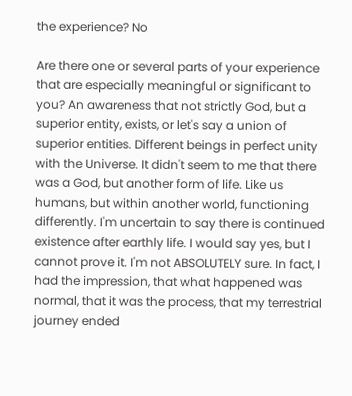the experience? No

Are there one or several parts of your experience that are especially meaningful or significant to you? An awareness that not strictly God, but a superior entity, exists, or let's say a union of superior entities. Different beings in perfect unity with the Universe. It didn't seem to me that there was a God, but another form of life. Like us humans, but within another world, functioning differently. I'm uncertain to say there is continued existence after earthly life. I would say yes, but I cannot prove it. I'm not ABSOLUTELY sure. In fact, I had the impression, that what happened was normal, that it was the process, that my terrestrial journey ended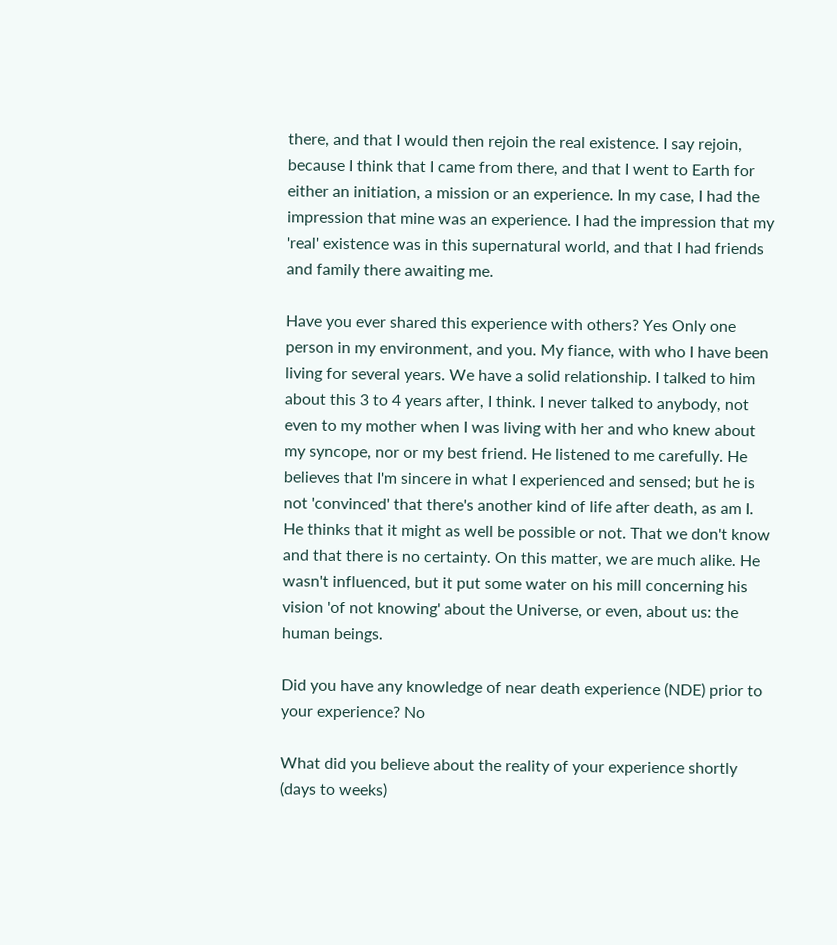there, and that I would then rejoin the real existence. I say rejoin, because I think that I came from there, and that I went to Earth for either an initiation, a mission or an experience. In my case, I had the impression that mine was an experience. I had the impression that my 'real' existence was in this supernatural world, and that I had friends and family there awaiting me.

Have you ever shared this experience with others? Yes Only one person in my environment, and you. My fiance, with who I have been living for several years. We have a solid relationship. I talked to him about this 3 to 4 years after, I think. I never talked to anybody, not even to my mother when I was living with her and who knew about my syncope, nor or my best friend. He listened to me carefully. He believes that I'm sincere in what I experienced and sensed; but he is not 'convinced' that there's another kind of life after death, as am I. He thinks that it might as well be possible or not. That we don't know and that there is no certainty. On this matter, we are much alike. He wasn't influenced, but it put some water on his mill concerning his vision 'of not knowing' about the Universe, or even, about us: the human beings.

Did you have any knowledge of near death experience (NDE) prior to your experience? No

What did you believe about the reality of your experience shortly (days to weeks)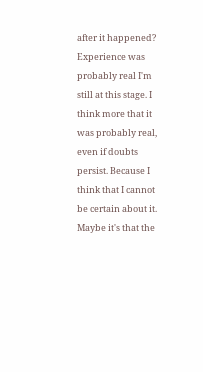after it happened? Experience was probably real I'm still at this stage. I think more that it was probably real, even if doubts persist. Because I think that I cannot be certain about it. Maybe it's that the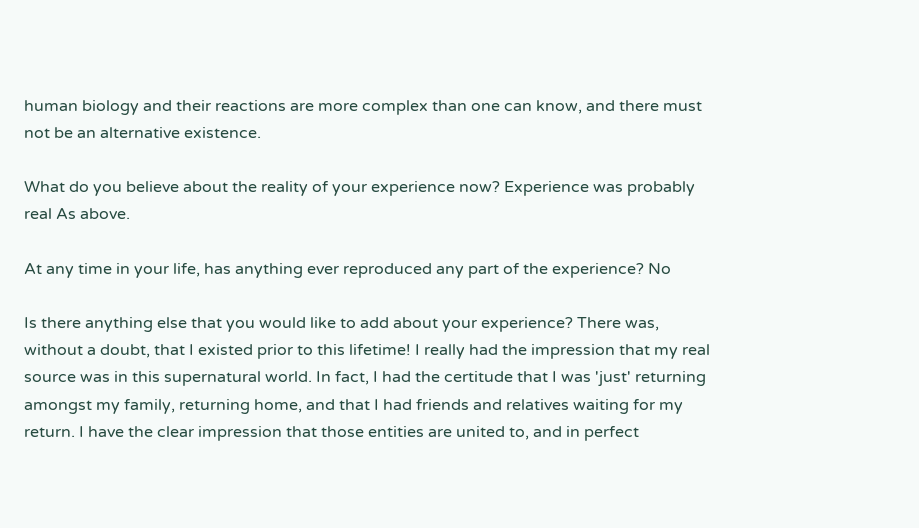human biology and their reactions are more complex than one can know, and there must not be an alternative existence.

What do you believe about the reality of your experience now? Experience was probably real As above.

At any time in your life, has anything ever reproduced any part of the experience? No

Is there anything else that you would like to add about your experience? There was, without a doubt, that I existed prior to this lifetime! I really had the impression that my real source was in this supernatural world. In fact, I had the certitude that I was 'just' returning amongst my family, returning home, and that I had friends and relatives waiting for my return. I have the clear impression that those entities are united to, and in perfect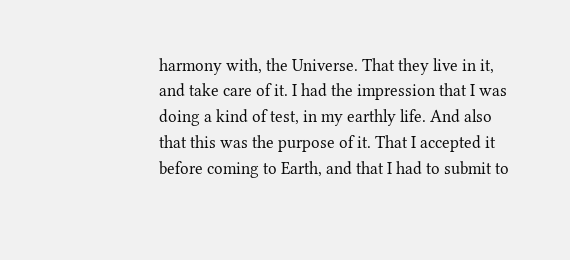harmony with, the Universe. That they live in it, and take care of it. I had the impression that I was doing a kind of test, in my earthly life. And also that this was the purpose of it. That I accepted it before coming to Earth, and that I had to submit to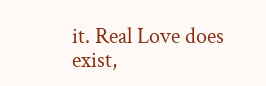it. Real Love does exist,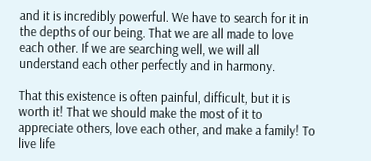and it is incredibly powerful. We have to search for it in the depths of our being. That we are all made to love each other. If we are searching well, we will all understand each other perfectly and in harmony.

That this existence is often painful, difficult, but it is worth it! That we should make the most of it to appreciate others, love each other, and make a family! To live life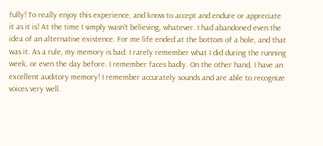fully! To really enjoy this experience, and know to accept and endure or appreciate it as it is! At the time I simply wasn't believing, whatever. I had abandoned even the idea of an alternative existence. For me life ended at the bottom of a hole, and that was it. As a rule, my memory is bad. I rarely remember what I did during the running week, or even the day before. I remember faces badly. On the other hand, I have an excellent auditory memory! I remember accurately sounds and are able to recognize voices very well.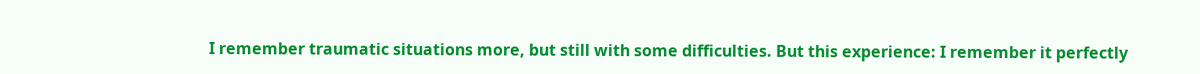I remember traumatic situations more, but still with some difficulties. But this experience: I remember it perfectly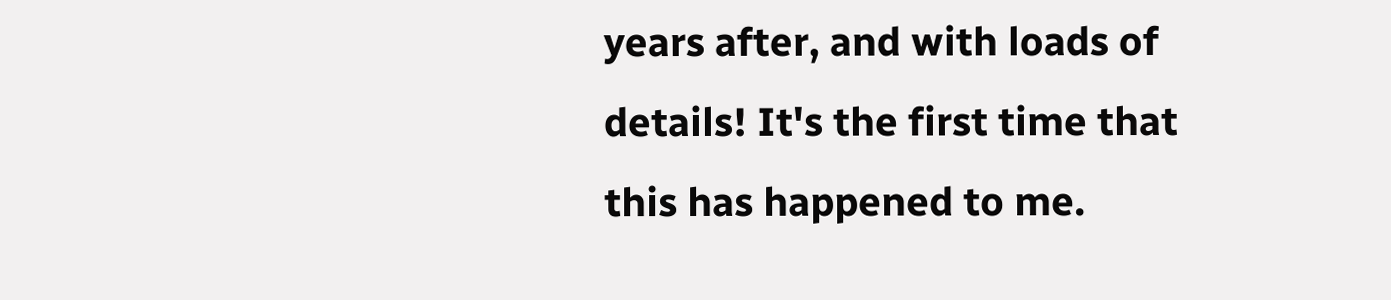years after, and with loads of details! It's the first time that this has happened to me.